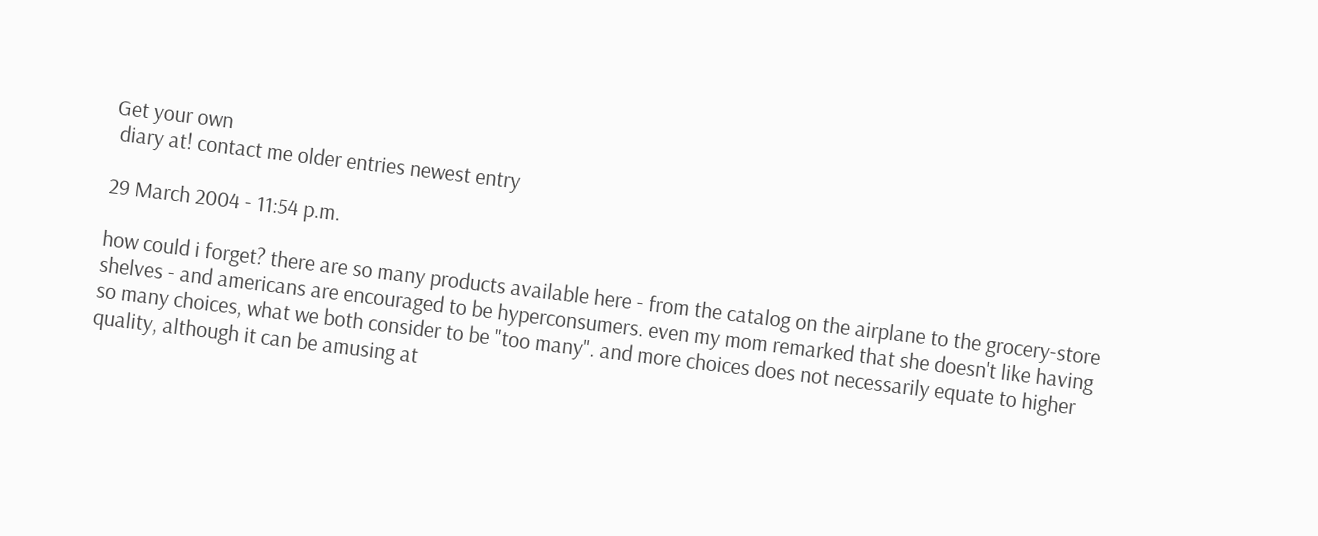Get your own
 diary at! contact me older entries newest entry

29 March 2004 - 11:54 p.m.

how could i forget? there are so many products available here - from the catalog on the airplane to the grocery-store shelves - and americans are encouraged to be hyperconsumers. even my mom remarked that she doesn't like having so many choices, what we both consider to be "too many". and more choices does not necessarily equate to higher quality, although it can be amusing at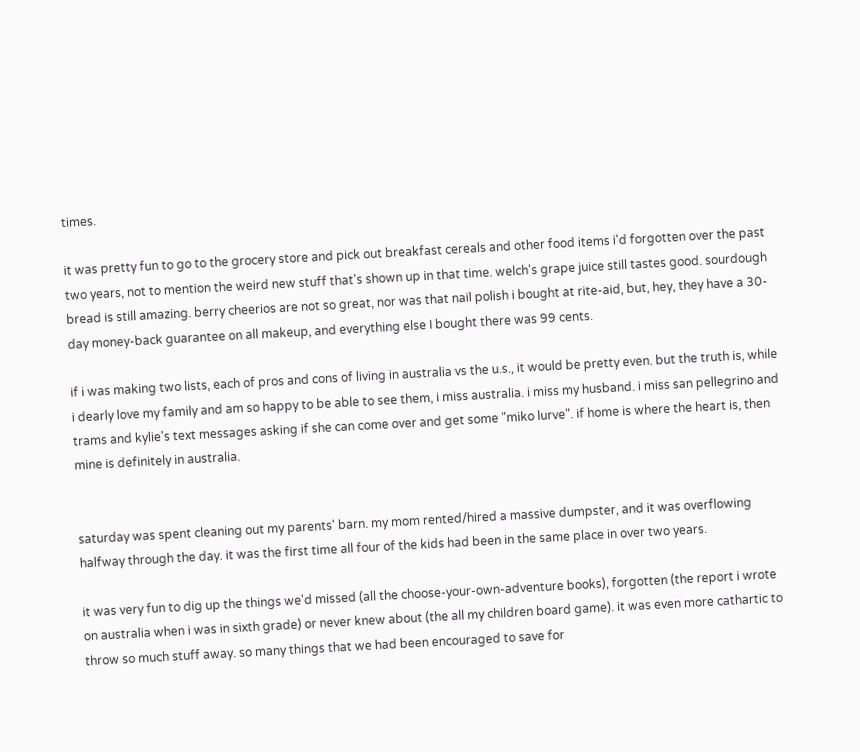times.

it was pretty fun to go to the grocery store and pick out breakfast cereals and other food items i'd forgotten over the past two years, not to mention the weird new stuff that's shown up in that time. welch's grape juice still tastes good. sourdough bread is still amazing. berry cheerios are not so great, nor was that nail polish i bought at rite-aid, but, hey, they have a 30-day money-back guarantee on all makeup, and everything else I bought there was 99 cents.

if i was making two lists, each of pros and cons of living in australia vs the u.s., it would be pretty even. but the truth is, while i dearly love my family and am so happy to be able to see them, i miss australia. i miss my husband. i miss san pellegrino and trams and kylie's text messages asking if she can come over and get some "miko lurve". if home is where the heart is, then mine is definitely in australia.


saturday was spent cleaning out my parents' barn. my mom rented/hired a massive dumpster, and it was overflowing halfway through the day. it was the first time all four of the kids had been in the same place in over two years.

it was very fun to dig up the things we'd missed (all the choose-your-own-adventure books), forgotten (the report i wrote on australia when i was in sixth grade) or never knew about (the all my children board game). it was even more cathartic to throw so much stuff away. so many things that we had been encouraged to save for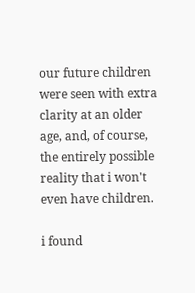our future children were seen with extra clarity at an older age, and, of course, the entirely possible reality that i won't even have children.

i found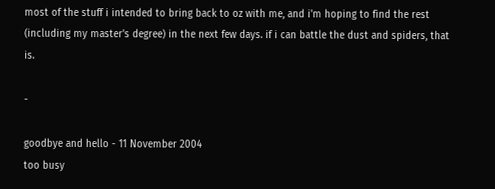most of the stuff i intended to bring back to oz with me, and i'm hoping to find the rest (including my master's degree) in the next few days. if i can battle the dust and spiders, that is.

-

goodbye and hello - 11 November 2004
too busy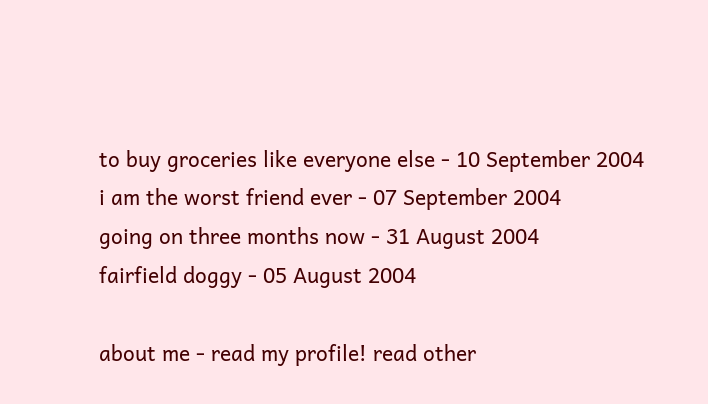to buy groceries like everyone else - 10 September 2004
i am the worst friend ever - 07 September 2004
going on three months now - 31 August 2004
fairfield doggy - 05 August 2004

about me - read my profile! read other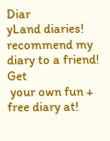Diar
yLand diaries! recommend my diary to a friend! Get
 your own fun + free diary at!